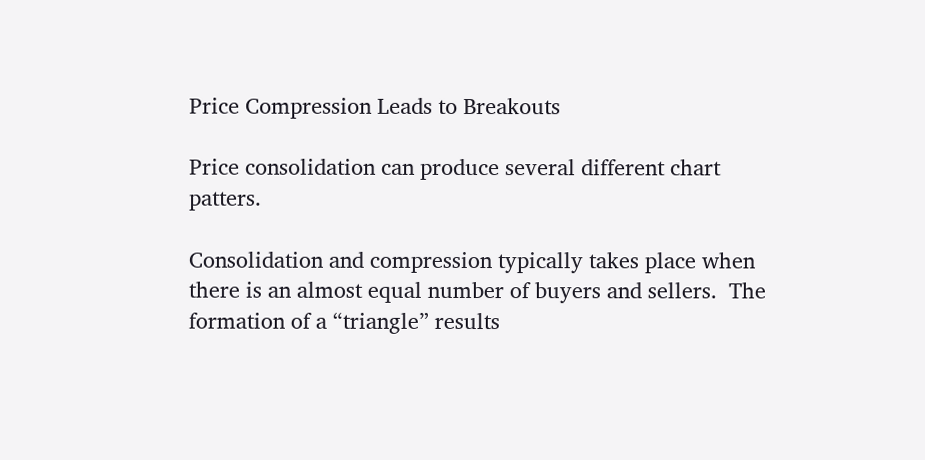Price Compression Leads to Breakouts

Price consolidation can produce several different chart patters.

Consolidation and compression typically takes place when there is an almost equal number of buyers and sellers.  The formation of a “triangle” results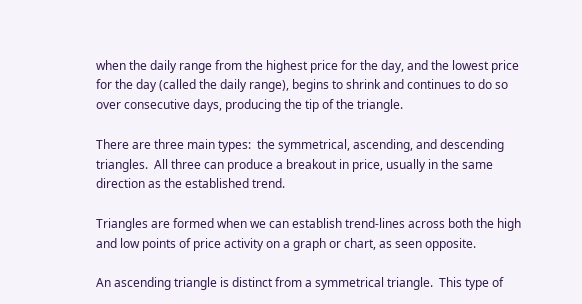when the daily range from the highest price for the day, and the lowest price for the day (called the daily range), begins to shrink and continues to do so over consecutive days, producing the tip of the triangle.

There are three main types:  the symmetrical, ascending, and descending triangles.  All three can produce a breakout in price, usually in the same direction as the established trend.

Triangles are formed when we can establish trend-lines across both the high and low points of price activity on a graph or chart, as seen opposite.

An ascending triangle is distinct from a symmetrical triangle.  This type of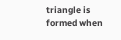triangle is formed when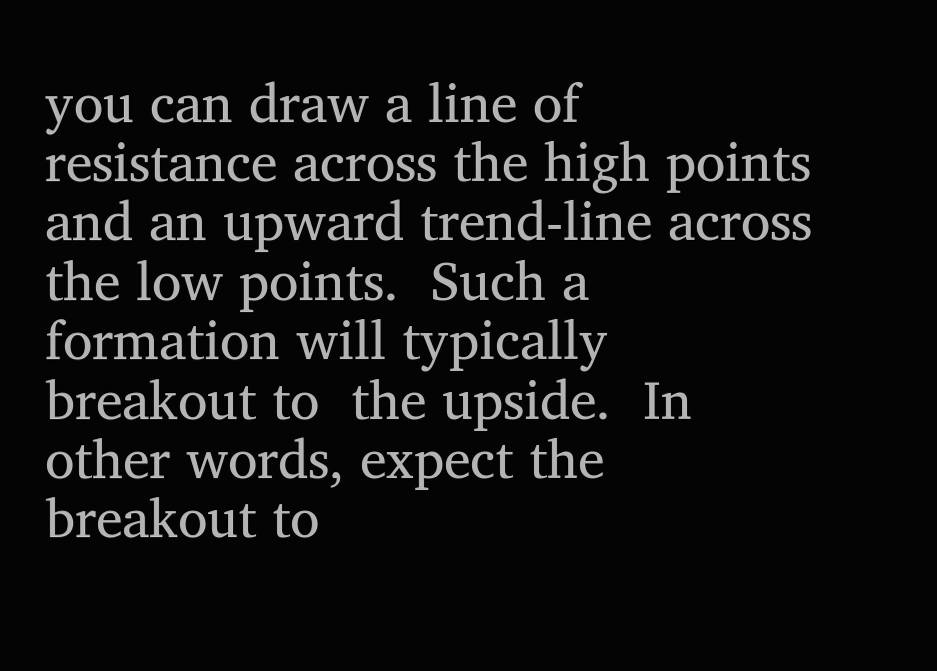you can draw a line of resistance across the high points and an upward trend-line across the low points.  Such a formation will typically breakout to  the upside.  In other words, expect the breakout to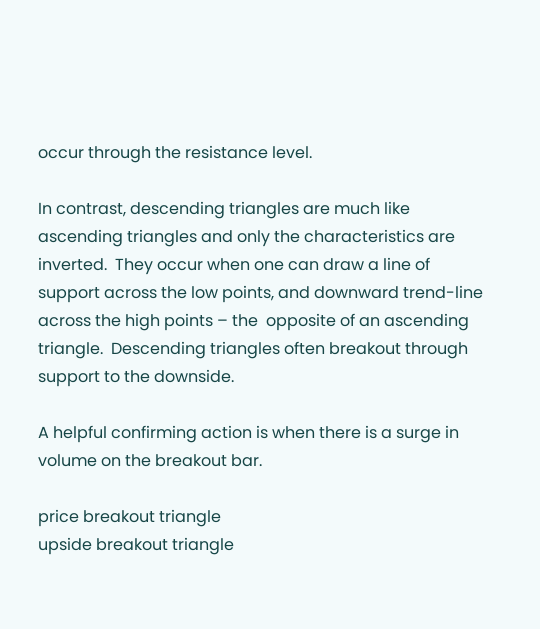occur through the resistance level.

In contrast, descending triangles are much like ascending triangles and only the characteristics are inverted.  They occur when one can draw a line of support across the low points, and downward trend-line across the high points – the  opposite of an ascending triangle.  Descending triangles often breakout through support to the downside.

A helpful confirming action is when there is a surge in volume on the breakout bar.

price breakout triangle
upside breakout triangle